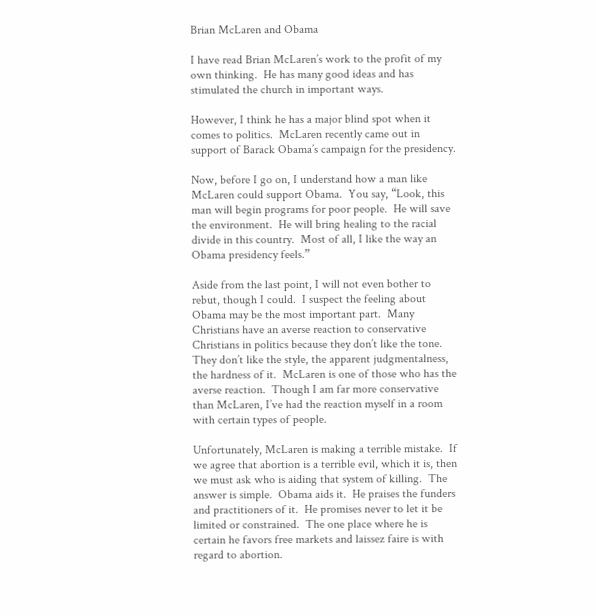Brian McLaren and Obama

I have read Brian McLaren’s work to the profit of my own thinking.  He has many good ideas and has stimulated the church in important ways.

However, I think he has a major blind spot when it comes to politics.  McLaren recently came out in support of Barack Obama’s campaign for the presidency.

Now, before I go on, I understand how a man like McLaren could support Obama.  You say, “Look, this man will begin programs for poor people.  He will save the environment.  He will bring healing to the racial divide in this country.  Most of all, I like the way an Obama presidency feels.”

Aside from the last point, I will not even bother to rebut, though I could.  I suspect the feeling about Obama may be the most important part.  Many Christians have an averse reaction to conservative Christians in politics because they don’t like the tone.  They don’t like the style, the apparent judgmentalness, the hardness of it.  McLaren is one of those who has the averse reaction.  Though I am far more conservative than McLaren, I’ve had the reaction myself in a room with certain types of people.

Unfortunately, McLaren is making a terrible mistake.  If we agree that abortion is a terrible evil, which it is, then we must ask who is aiding that system of killing.  The answer is simple.  Obama aids it.  He praises the funders and practitioners of it.  He promises never to let it be limited or constrained.  The one place where he is certain he favors free markets and laissez faire is with regard to abortion.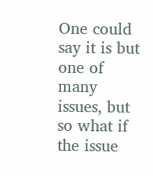One could say it is but one of many issues, but so what if the issue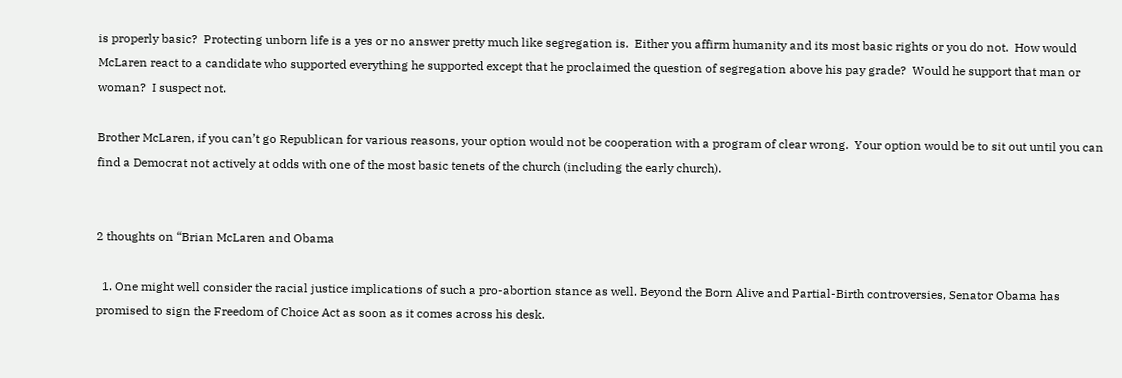is properly basic?  Protecting unborn life is a yes or no answer pretty much like segregation is.  Either you affirm humanity and its most basic rights or you do not.  How would McLaren react to a candidate who supported everything he supported except that he proclaimed the question of segregation above his pay grade?  Would he support that man or woman?  I suspect not.

Brother McLaren, if you can’t go Republican for various reasons, your option would not be cooperation with a program of clear wrong.  Your option would be to sit out until you can find a Democrat not actively at odds with one of the most basic tenets of the church (including the early church).


2 thoughts on “Brian McLaren and Obama

  1. One might well consider the racial justice implications of such a pro-abortion stance as well. Beyond the Born Alive and Partial-Birth controversies, Senator Obama has promised to sign the Freedom of Choice Act as soon as it comes across his desk.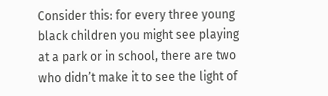Consider this: for every three young black children you might see playing at a park or in school, there are two who didn’t make it to see the light of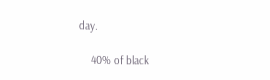day.

    40% of black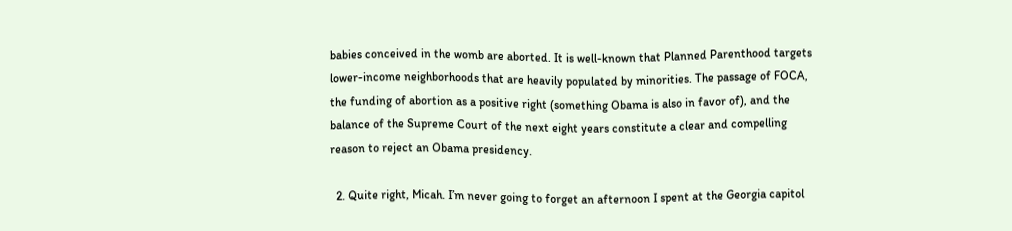babies conceived in the womb are aborted. It is well-known that Planned Parenthood targets lower-income neighborhoods that are heavily populated by minorities. The passage of FOCA, the funding of abortion as a positive right (something Obama is also in favor of), and the balance of the Supreme Court of the next eight years constitute a clear and compelling reason to reject an Obama presidency.

  2. Quite right, Micah. I’m never going to forget an afternoon I spent at the Georgia capitol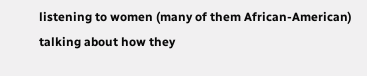listening to women (many of them African-American) talking about how they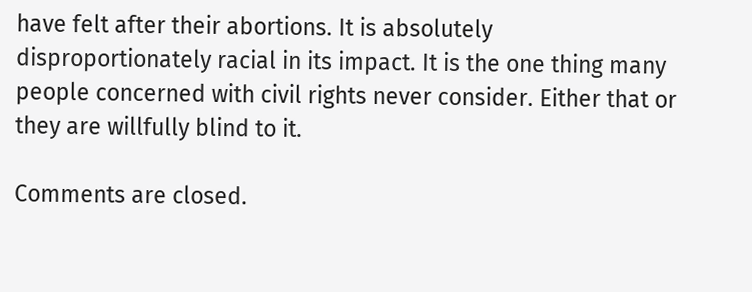have felt after their abortions. It is absolutely disproportionately racial in its impact. It is the one thing many people concerned with civil rights never consider. Either that or they are willfully blind to it.

Comments are closed.